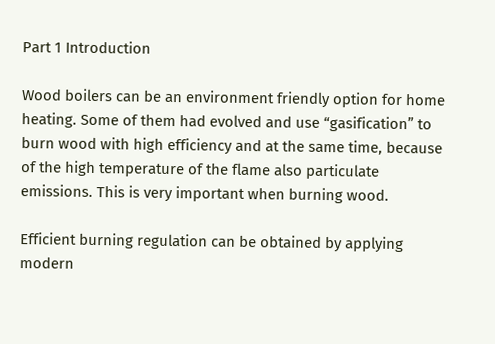Part 1 Introduction

Wood boilers can be an environment friendly option for home heating. Some of them had evolved and use “gasification” to burn wood with high efficiency and at the same time, because of the high temperature of the flame also particulate emissions. This is very important when burning wood.

Efficient burning regulation can be obtained by applying modern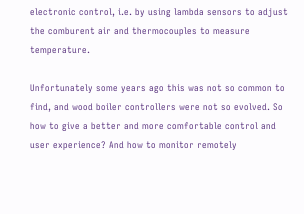electronic control, i.e. by using lambda sensors to adjust the comburent air and thermocouples to measure temperature.

Unfortunately some years ago this was not so common to find, and wood boiler controllers were not so evolved. So how to give a better and more comfortable control and user experience? And how to monitor remotely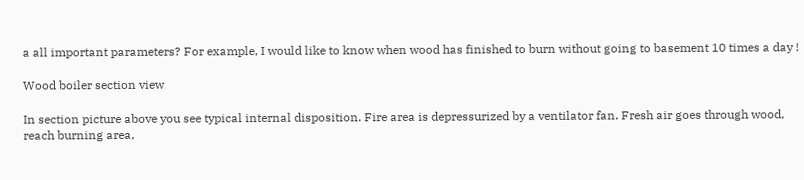a all important parameters? For example, I would like to know when wood has finished to burn without going to basement 10 times a day !

Wood boiler section view

In section picture above you see typical internal disposition. Fire area is depressurized by a ventilator fan. Fresh air goes through wood, reach burning area,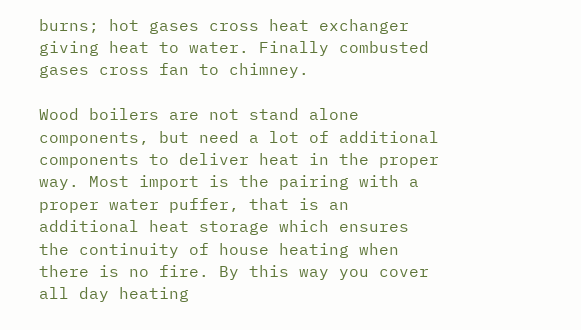burns; hot gases cross heat exchanger giving heat to water. Finally combusted gases cross fan to chimney.

Wood boilers are not stand alone components, but need a lot of additional components to deliver heat in the proper way. Most import is the pairing with a proper water puffer, that is an additional heat storage which ensures the continuity of house heating when there is no fire. By this way you cover all day heating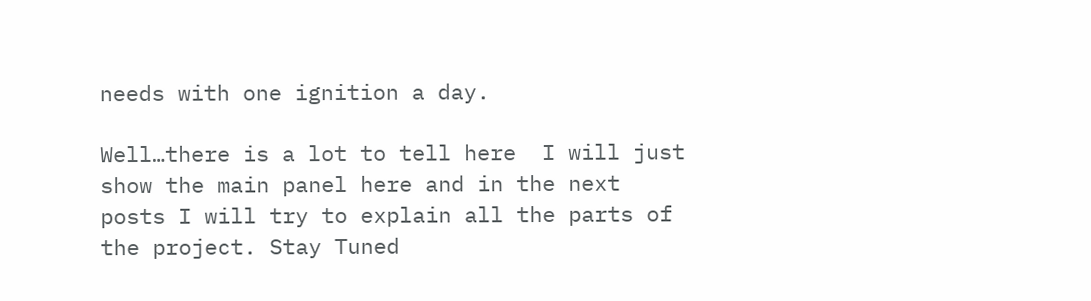needs with one ignition a day.

Well…there is a lot to tell here  I will just show the main panel here and in the next posts I will try to explain all the parts of the project. Stay Tuned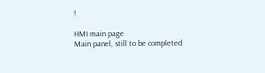!

HMI main page
Main panel, still to be completed